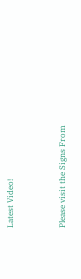Latest Video!


Please visit the Signs From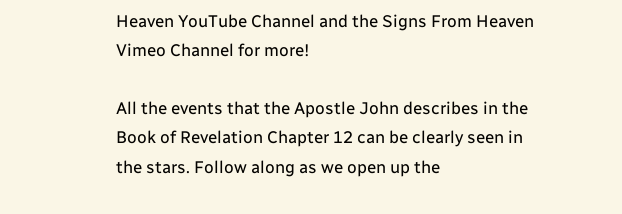Heaven YouTube Channel and the Signs From Heaven Vimeo Channel for more!

All the events that the Apostle John describes in the Book of Revelation Chapter 12 can be clearly seen in the stars. Follow along as we open up the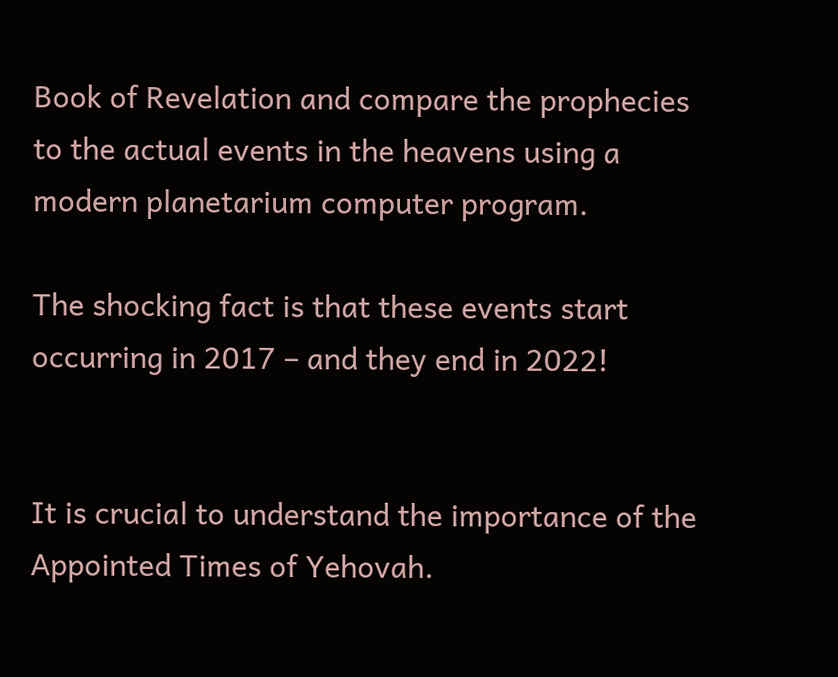Book of Revelation and compare the prophecies to the actual events in the heavens using a modern planetarium computer program.

The shocking fact is that these events start occurring in 2017 – and they end in 2022!


It is crucial to understand the importance of the Appointed Times of Yehovah.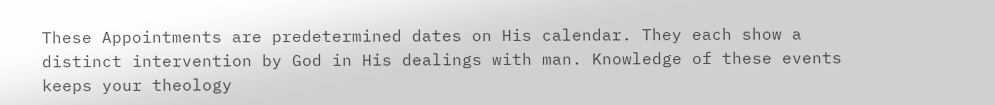These Appointments are predetermined dates on His calendar. They each show a distinct intervention by God in His dealings with man. Knowledge of these events keeps your theology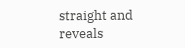straight and reveals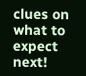clues on what to expect next!